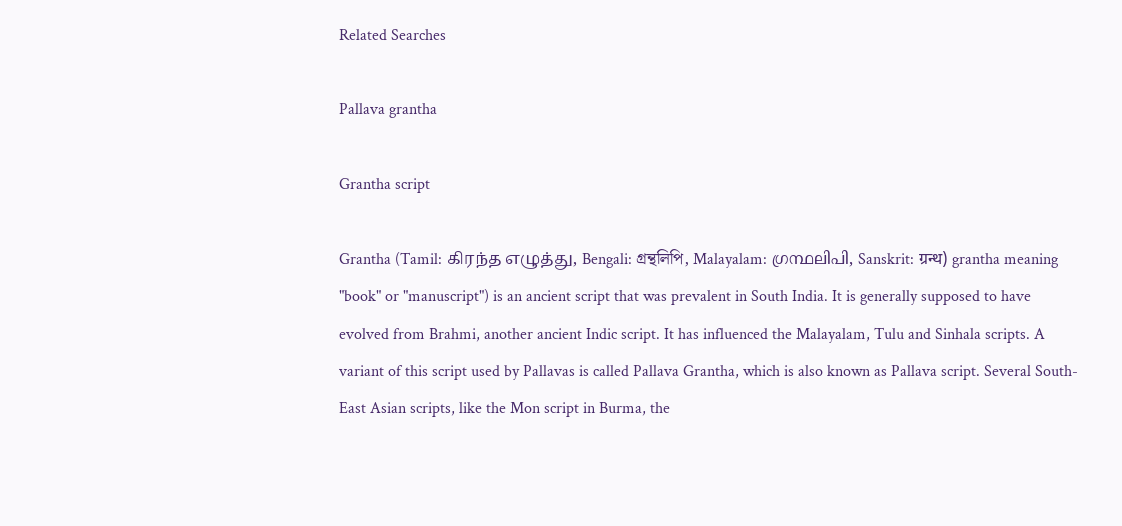Related Searches

Pallava grantha

Grantha script

Grantha (Tamil: கிரந்த ௭ழுத்து, Bengali: গ্রন্থলিপি, Malayalam: ഗ്രന്ഥലിപി, Sanskrit: ग्रन्थ) grantha meaning "book" or "manuscript") is an ancient script that was prevalent in South India. It is generally supposed to have evolved from Brahmi, another ancient Indic script. It has influenced the Malayalam, Tulu and Sinhala scripts. A variant of this script used by Pallavas is called Pallava Grantha, which is also known as Pallava script. Several South-East Asian scripts, like the Mon script in Burma, the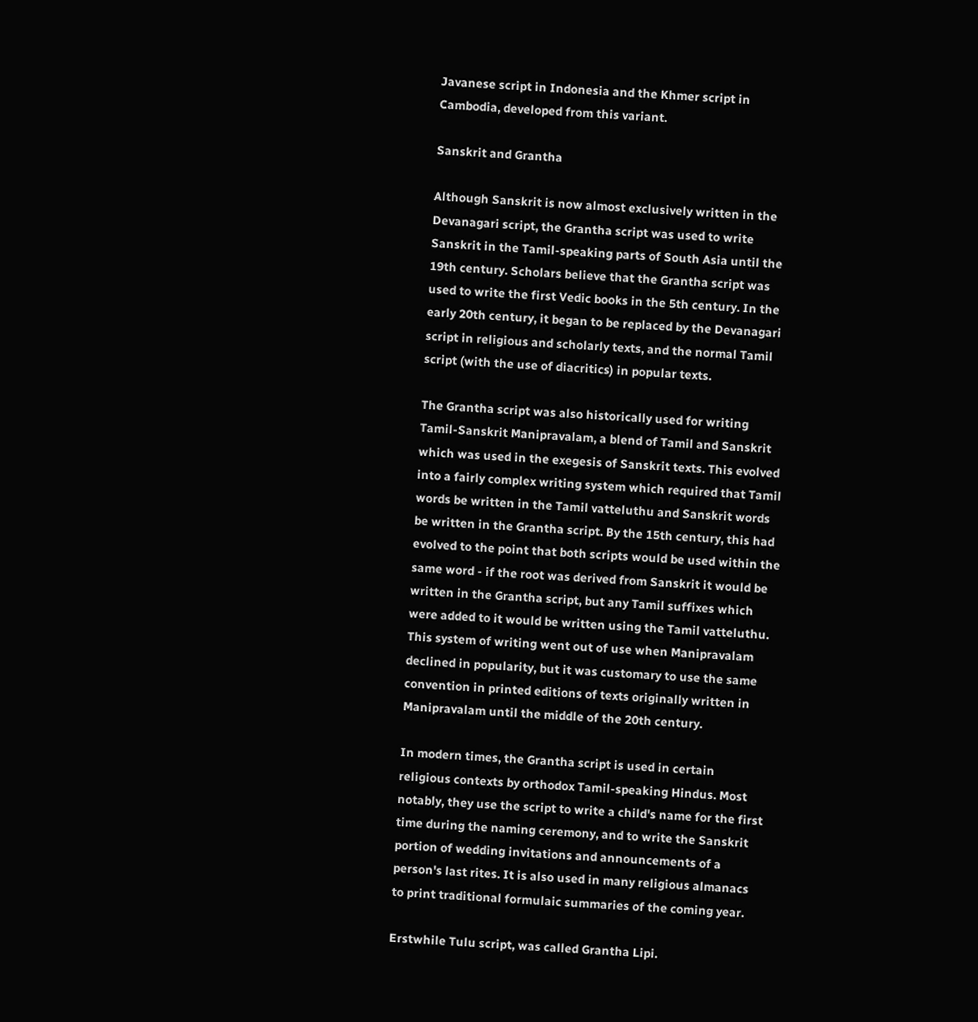Javanese script in Indonesia and the Khmer script in Cambodia, developed from this variant.

Sanskrit and Grantha

Although Sanskrit is now almost exclusively written in the Devanagari script, the Grantha script was used to write Sanskrit in the Tamil-speaking parts of South Asia until the 19th century. Scholars believe that the Grantha script was used to write the first Vedic books in the 5th century. In the early 20th century, it began to be replaced by the Devanagari script in religious and scholarly texts, and the normal Tamil script (with the use of diacritics) in popular texts.

The Grantha script was also historically used for writing Tamil-Sanskrit Manipravalam, a blend of Tamil and Sanskrit which was used in the exegesis of Sanskrit texts. This evolved into a fairly complex writing system which required that Tamil words be written in the Tamil vatteluthu and Sanskrit words be written in the Grantha script. By the 15th century, this had evolved to the point that both scripts would be used within the same word - if the root was derived from Sanskrit it would be written in the Grantha script, but any Tamil suffixes which were added to it would be written using the Tamil vatteluthu. This system of writing went out of use when Manipravalam declined in popularity, but it was customary to use the same convention in printed editions of texts originally written in Manipravalam until the middle of the 20th century.

In modern times, the Grantha script is used in certain religious contexts by orthodox Tamil-speaking Hindus. Most notably, they use the script to write a child's name for the first time during the naming ceremony, and to write the Sanskrit portion of wedding invitations and announcements of a person's last rites. It is also used in many religious almanacs to print traditional formulaic summaries of the coming year.

Erstwhile Tulu script, was called Grantha Lipi.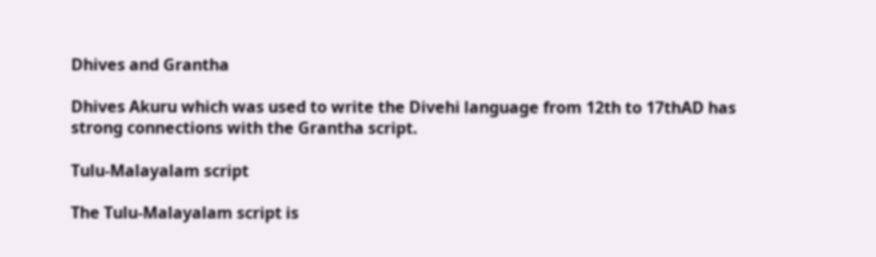Dhives and Grantha

Dhives Akuru which was used to write the Divehi language from 12th to 17thAD has strong connections with the Grantha script.

Tulu-Malayalam script

The Tulu-Malayalam script is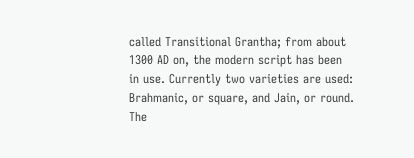called Transitional Grantha; from about 1300 AD on, the modern script has been in use. Currently two varieties are used: Brahmanic, or square, and Jain, or round. The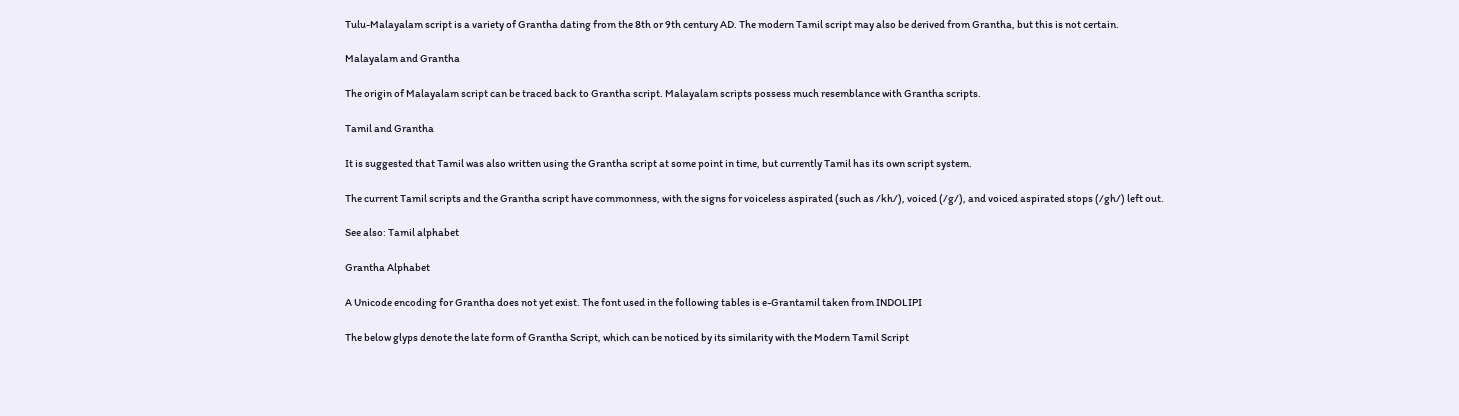Tulu-Malayalam script is a variety of Grantha dating from the 8th or 9th century AD. The modern Tamil script may also be derived from Grantha, but this is not certain.

Malayalam and Grantha

The origin of Malayalam script can be traced back to Grantha script. Malayalam scripts possess much resemblance with Grantha scripts.

Tamil and Grantha

It is suggested that Tamil was also written using the Grantha script at some point in time, but currently Tamil has its own script system.

The current Tamil scripts and the Grantha script have commonness, with the signs for voiceless aspirated (such as /kh/), voiced (/g/), and voiced aspirated stops (/gh/) left out.

See also: Tamil alphabet

Grantha Alphabet

A Unicode encoding for Grantha does not yet exist. The font used in the following tables is e-Grantamil taken from INDOLIPI

The below glyps denote the late form of Grantha Script, which can be noticed by its similarity with the Modern Tamil Script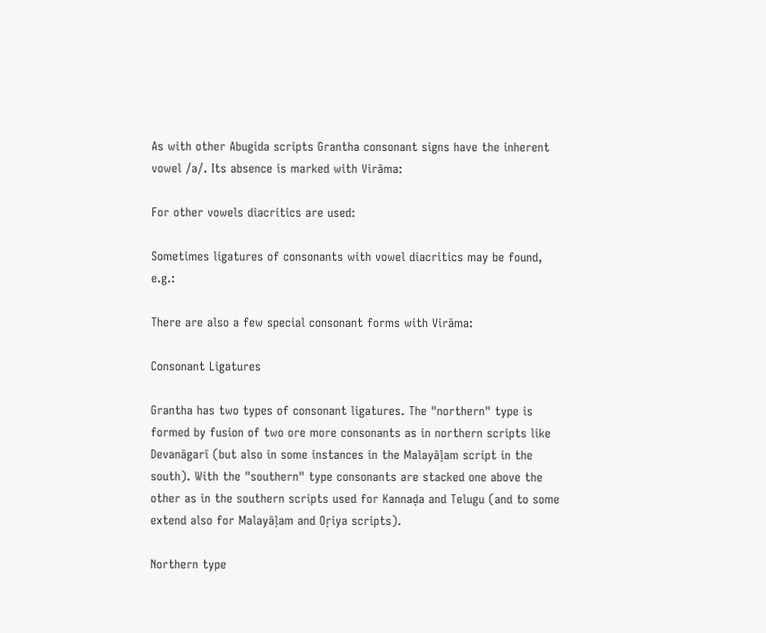As with other Abugida scripts Grantha consonant signs have the inherent vowel /a/. Its absence is marked with Virāma:

For other vowels diacritics are used:

Sometimes ligatures of consonants with vowel diacritics may be found, e.g.:

There are also a few special consonant forms with Virāma:

Consonant Ligatures

Grantha has two types of consonant ligatures. The "northern" type is formed by fusion of two ore more consonants as in northern scripts like Devanāgarī (but also in some instances in the Malayāḷam script in the south). With the "southern" type consonants are stacked one above the other as in the southern scripts used for Kannaḍa and Telugu (and to some extend also for Malayāḷam and Oṛiya scripts).

Northern type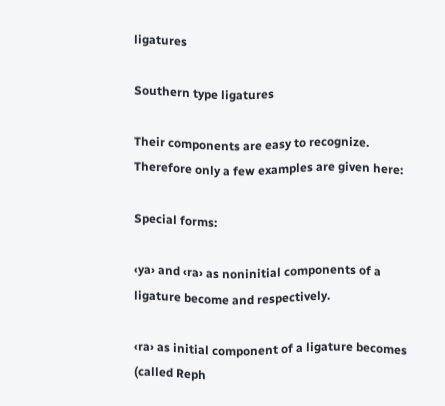ligatures

Southern type ligatures

Their components are easy to recognize. Therefore only a few examples are given here:

Special forms:

‹ya› and ‹ra› as noninitial components of a ligature become and respectively.

‹ra› as initial component of a ligature becomes (called Reph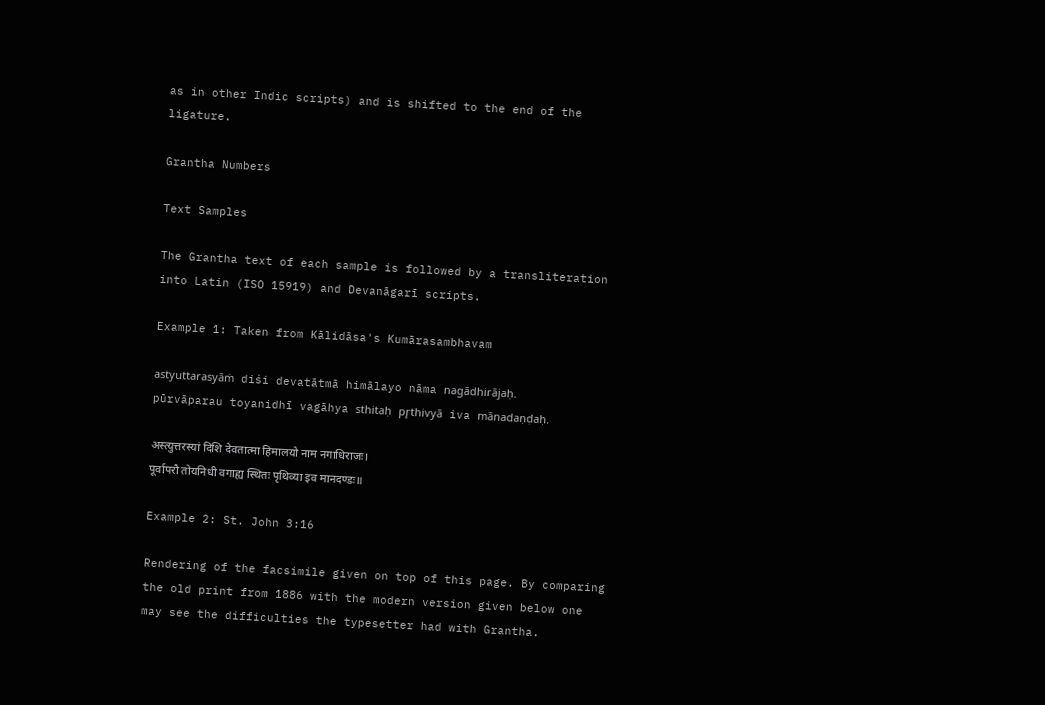as in other Indic scripts) and is shifted to the end of the ligature.

Grantha Numbers

Text Samples

The Grantha text of each sample is followed by a transliteration into Latin (ISO 15919) and Devanāgarī scripts.

Example 1: Taken from Kālidāsa's Kumārasambhavam

astyuttarasyāṁ diśi devatātmā himālayo nāma nagādhirājaḥ.
pūrvāparau toyanidhī vagāhya sthitaḥ pr̥thivyā iva mānadaṇḍaḥ.

अस्त्युत्तरस्यां दिशि देवतात्मा हिमालयो नाम नगाधिराजः।
पूर्वापरौ तोयनिधी वगाह्य स्थितः पृथिव्या इव मानदण्डः॥

Example 2: St. John 3:16

Rendering of the facsimile given on top of this page. By comparing the old print from 1886 with the modern version given below one may see the difficulties the typesetter had with Grantha.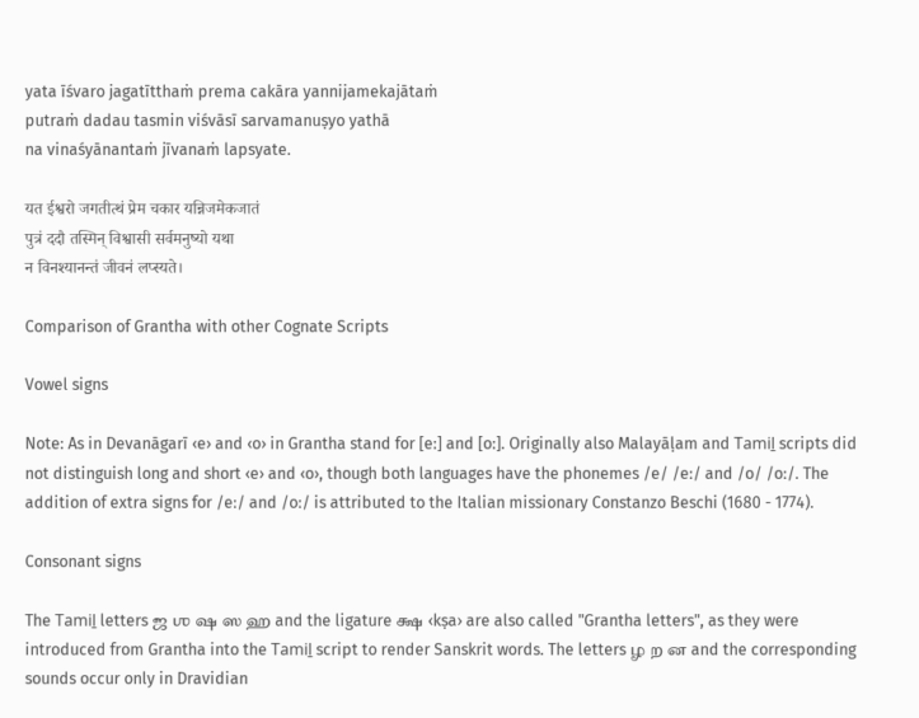yata īśvaro jagatītthaṁ prema cakāra yannijamekajātaṁ
putraṁ dadau tasmin viśvāsī sarvamanuṣyo yathā
na vinaśyānantaṁ jīvanaṁ lapsyate.

यत ईश्वरो जगतीत्थं प्रेम चकार यन्निजमेकजातं
पुत्रं ददौ तस्मिन् विश्वासी सर्वमनुष्यो यथा
न विनश्यानन्तं जीवनं लप्स्यते।

Comparison of Grantha with other Cognate Scripts

Vowel signs

Note: As in Devanāgarī ‹e› and ‹o› in Grantha stand for [eː] and [oː]. Originally also Malayāḷam and Tamiḻ scripts did not distinguish long and short ‹e› and ‹o›, though both languages have the phonemes /e/ /eː/ and /o/ /oː/. The addition of extra signs for /eː/ and /oː/ is attributed to the Italian missionary Constanzo Beschi (1680 - 1774).

Consonant signs

The Tamiḻ letters ஜ ஶ ஷ ஸ ஹ and the ligature க்ஷ ‹kṣa› are also called "Grantha letters", as they were introduced from Grantha into the Tamiḻ script to render Sanskrit words. The letters ழ ற ன and the corresponding sounds occur only in Dravidian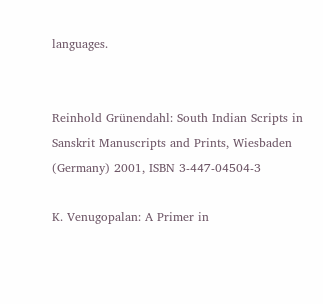languages.


Reinhold Grünendahl: South Indian Scripts in Sanskrit Manuscripts and Prints, Wiesbaden (Germany) 2001, ISBN 3-447-04504-3

K. Venugopalan: A Primer in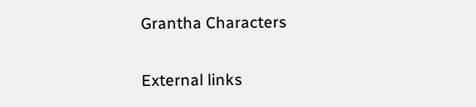Grantha Characters

External links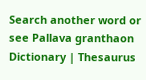Search another word or see Pallava granthaon Dictionary | Thesaurus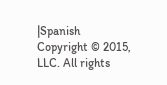|Spanish
Copyright © 2015, LLC. All rights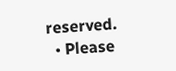reserved.
  • Please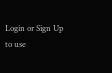Login or Sign Up to use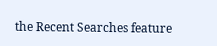the Recent Searches feature